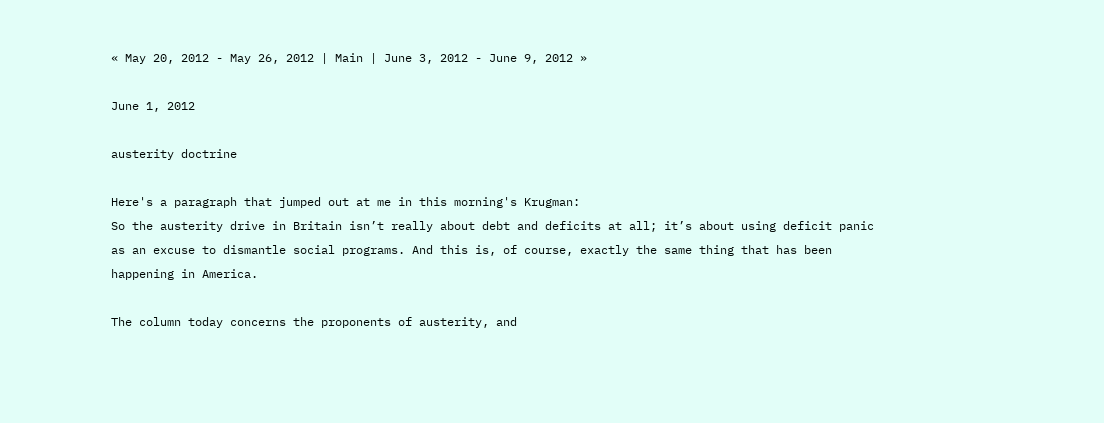« May 20, 2012 - May 26, 2012 | Main | June 3, 2012 - June 9, 2012 »

June 1, 2012

austerity doctrine

Here's a paragraph that jumped out at me in this morning's Krugman:
So the austerity drive in Britain isn’t really about debt and deficits at all; it’s about using deficit panic as an excuse to dismantle social programs. And this is, of course, exactly the same thing that has been happening in America.

The column today concerns the proponents of austerity, and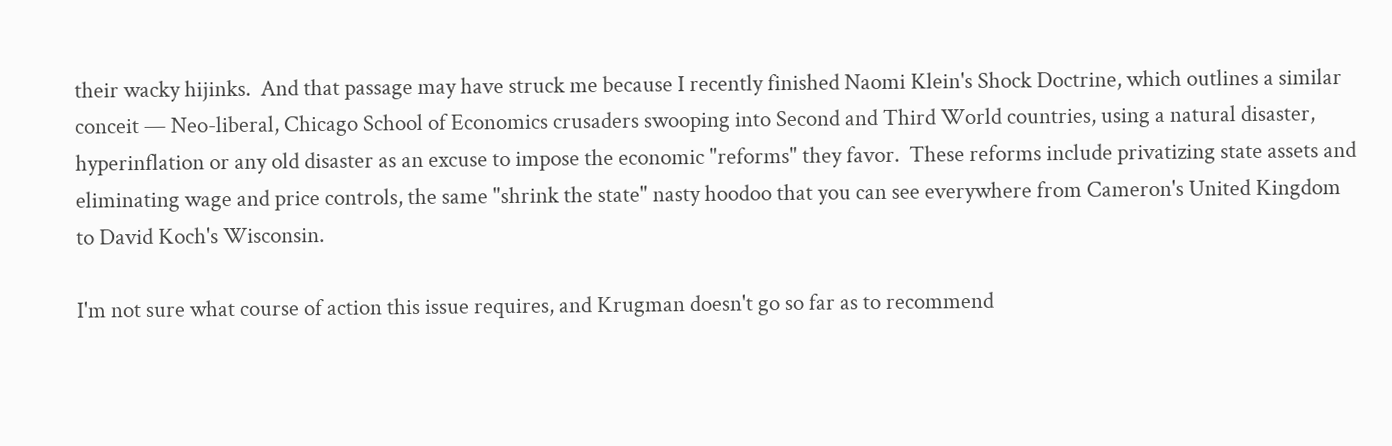their wacky hijinks.  And that passage may have struck me because I recently finished Naomi Klein's Shock Doctrine, which outlines a similar conceit — Neo-liberal, Chicago School of Economics crusaders swooping into Second and Third World countries, using a natural disaster, hyperinflation or any old disaster as an excuse to impose the economic "reforms" they favor.  These reforms include privatizing state assets and eliminating wage and price controls, the same "shrink the state" nasty hoodoo that you can see everywhere from Cameron's United Kingdom to David Koch's Wisconsin.

I'm not sure what course of action this issue requires, and Krugman doesn't go so far as to recommend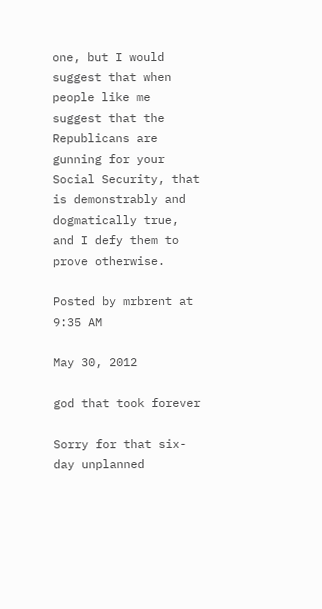one, but I would suggest that when people like me suggest that the Republicans are gunning for your Social Security, that is demonstrably and dogmatically true, and I defy them to prove otherwise.

Posted by mrbrent at 9:35 AM

May 30, 2012

god that took forever

Sorry for that six-day unplanned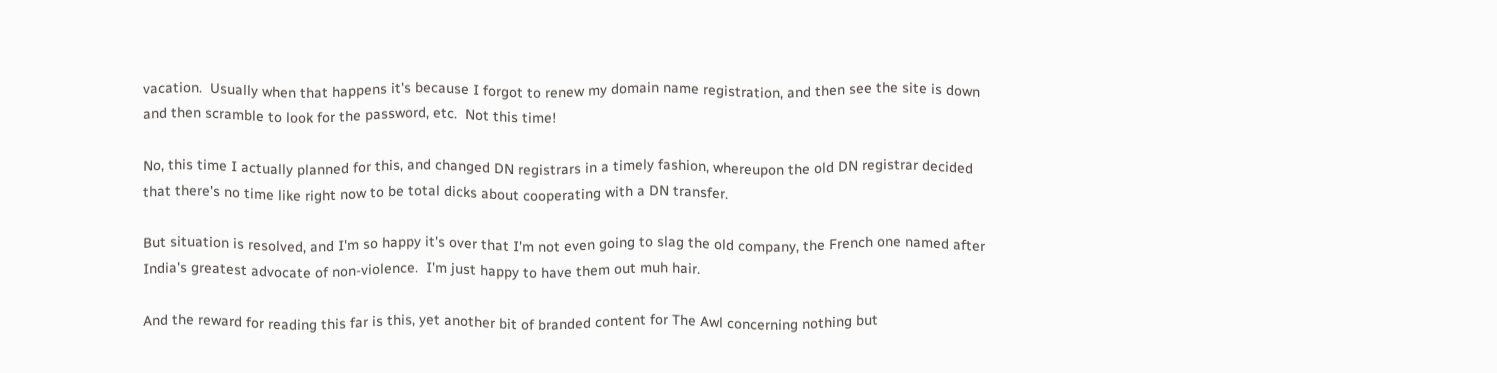vacation.  Usually when that happens it's because I forgot to renew my domain name registration, and then see the site is down and then scramble to look for the password, etc.  Not this time!

No, this time I actually planned for this, and changed DN registrars in a timely fashion, whereupon the old DN registrar decided that there's no time like right now to be total dicks about cooperating with a DN transfer.

But situation is resolved, and I'm so happy it's over that I'm not even going to slag the old company, the French one named after India's greatest advocate of non-violence.  I'm just happy to have them out muh hair.

And the reward for reading this far is this, yet another bit of branded content for The Awl concerning nothing but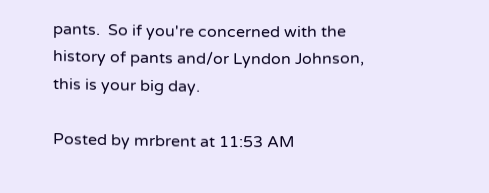pants.  So if you're concerned with the history of pants and/or Lyndon Johnson, this is your big day.

Posted by mrbrent at 11:53 AM